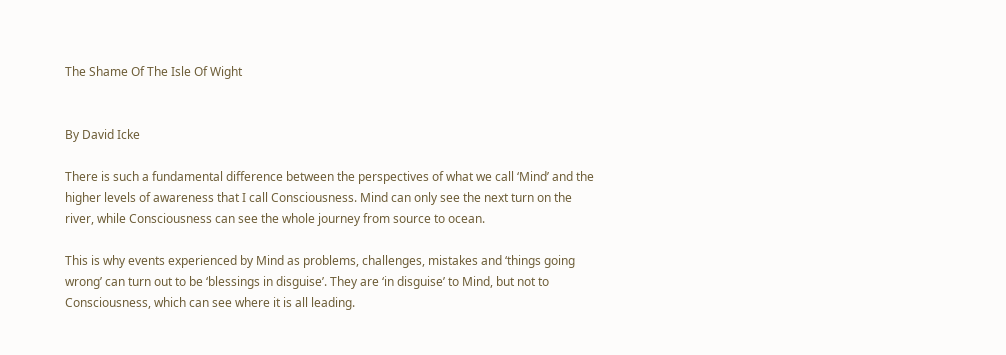The Shame Of The Isle Of Wight


By David Icke

There is such a fundamental difference between the perspectives of what we call ‘Mind’ and the higher levels of awareness that I call Consciousness. Mind can only see the next turn on the river, while Consciousness can see the whole journey from source to ocean.

This is why events experienced by Mind as problems, challenges, mistakes and ‘things going wrong’ can turn out to be ‘blessings in disguise’. They are ‘in disguise’ to Mind, but not to Consciousness, which can see where it is all leading.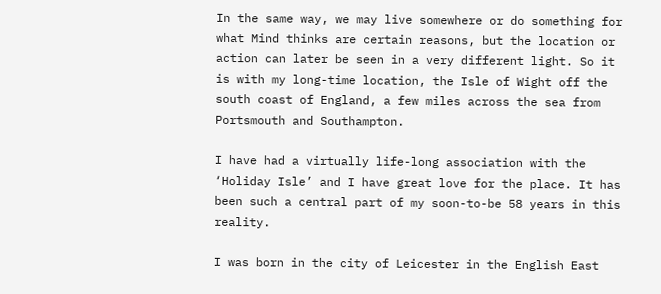In the same way, we may live somewhere or do something for what Mind thinks are certain reasons, but the location or action can later be seen in a very different light. So it is with my long-time location, the Isle of Wight off the south coast of England, a few miles across the sea from Portsmouth and Southampton.

I have had a virtually life-long association with the ‘Holiday Isle’ and I have great love for the place. It has been such a central part of my soon-to-be 58 years in this reality.

I was born in the city of Leicester in the English East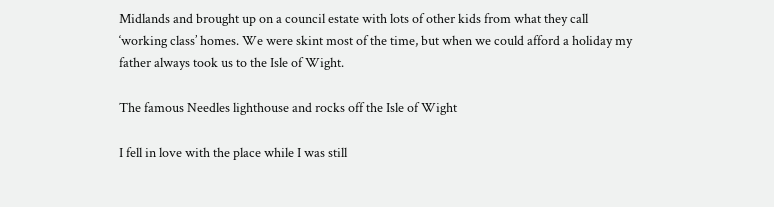Midlands and brought up on a council estate with lots of other kids from what they call ‘working class’ homes. We were skint most of the time, but when we could afford a holiday my father always took us to the Isle of Wight.

The famous Needles lighthouse and rocks off the Isle of Wight

I fell in love with the place while I was still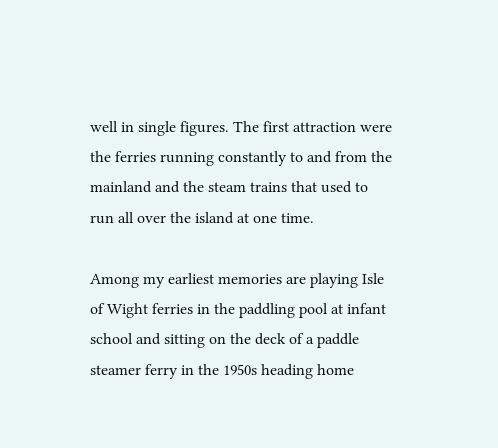well in single figures. The first attraction were the ferries running constantly to and from the mainland and the steam trains that used to run all over the island at one time.

Among my earliest memories are playing Isle of Wight ferries in the paddling pool at infant school and sitting on the deck of a paddle steamer ferry in the 1950s heading home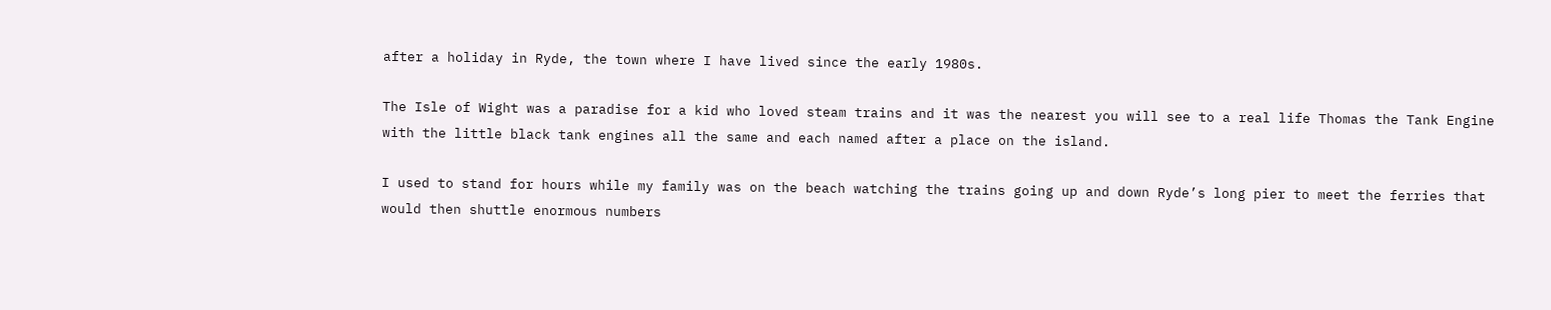after a holiday in Ryde, the town where I have lived since the early 1980s.

The Isle of Wight was a paradise for a kid who loved steam trains and it was the nearest you will see to a real life Thomas the Tank Engine with the little black tank engines all the same and each named after a place on the island.

I used to stand for hours while my family was on the beach watching the trains going up and down Ryde’s long pier to meet the ferries that would then shuttle enormous numbers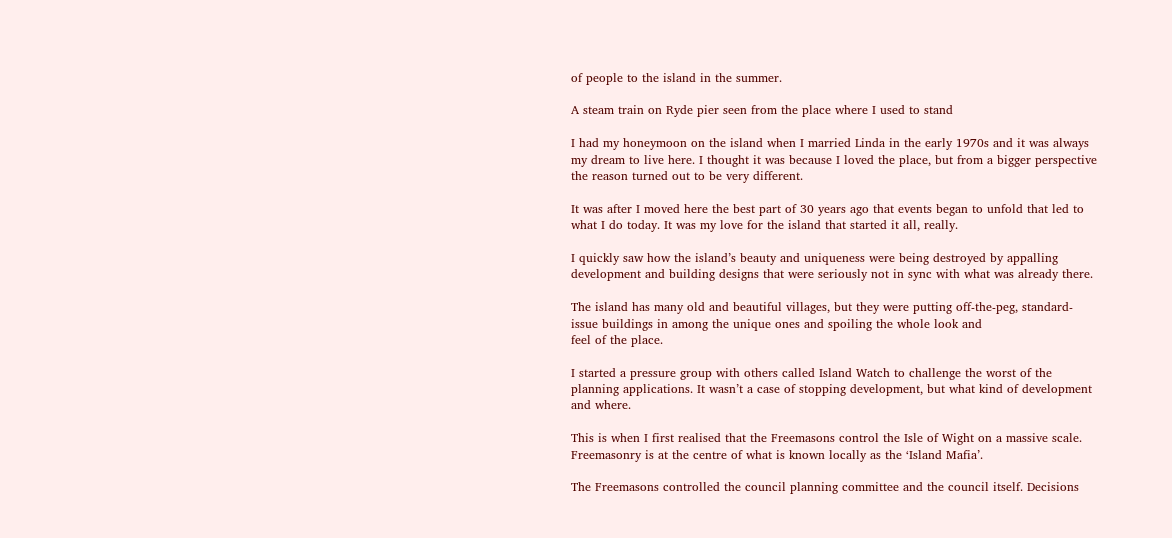of people to the island in the summer.

A steam train on Ryde pier seen from the place where I used to stand

I had my honeymoon on the island when I married Linda in the early 1970s and it was always my dream to live here. I thought it was because I loved the place, but from a bigger perspective the reason turned out to be very different.

It was after I moved here the best part of 30 years ago that events began to unfold that led to what I do today. It was my love for the island that started it all, really.

I quickly saw how the island’s beauty and uniqueness were being destroyed by appalling development and building designs that were seriously not in sync with what was already there.

The island has many old and beautiful villages, but they were putting off-the-peg, standard-issue buildings in among the unique ones and spoiling the whole look and
feel of the place.

I started a pressure group with others called Island Watch to challenge the worst of the
planning applications. It wasn’t a case of stopping development, but what kind of development and where.

This is when I first realised that the Freemasons control the Isle of Wight on a massive scale. Freemasonry is at the centre of what is known locally as the ‘Island Mafia’.

The Freemasons controlled the council planning committee and the council itself. Decisions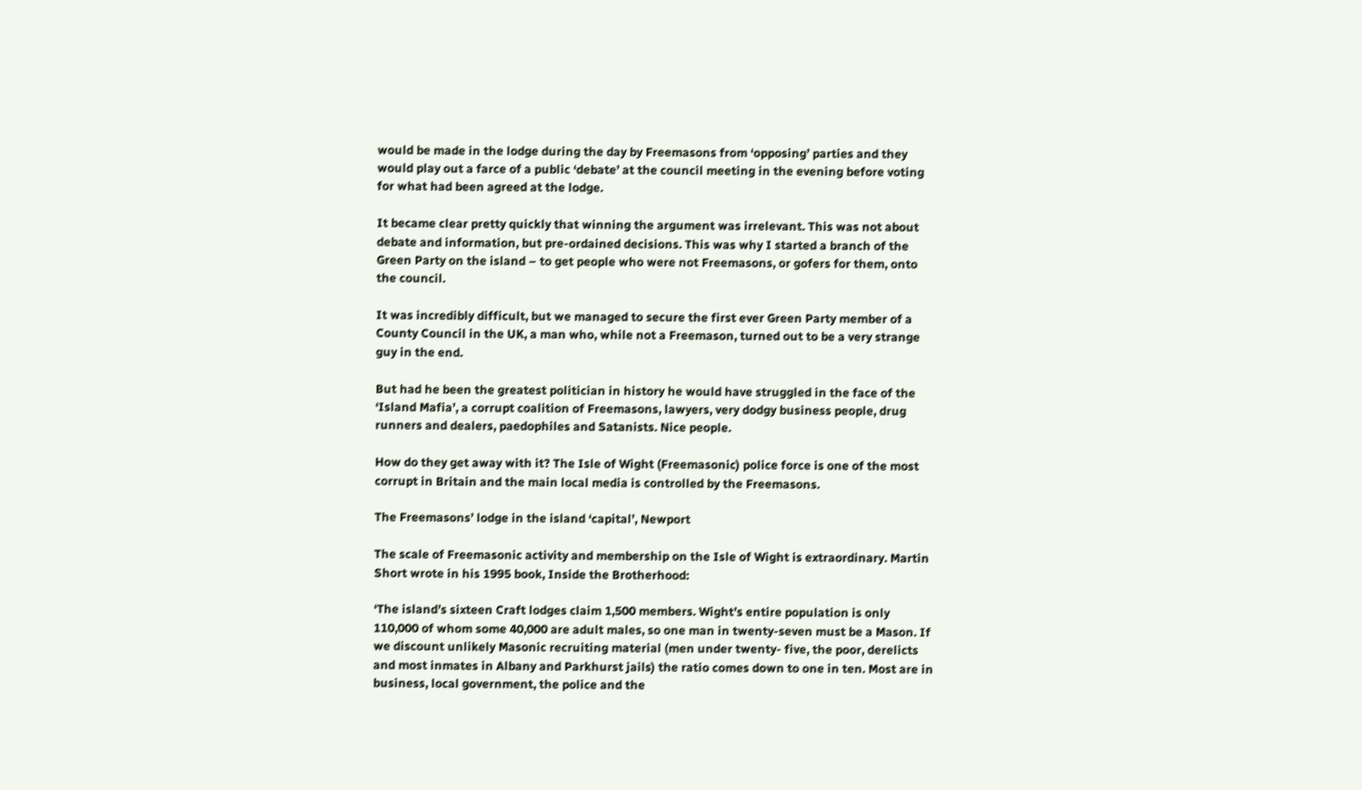would be made in the lodge during the day by Freemasons from ‘opposing’ parties and they would play out a farce of a public ‘debate’ at the council meeting in the evening before voting for what had been agreed at the lodge.

It became clear pretty quickly that winning the argument was irrelevant. This was not about debate and information, but pre-ordained decisions. This was why I started a branch of the Green Party on the island – to get people who were not Freemasons, or gofers for them, onto the council.

It was incredibly difficult, but we managed to secure the first ever Green Party member of a County Council in the UK, a man who, while not a Freemason, turned out to be a very strange guy in the end.

But had he been the greatest politician in history he would have struggled in the face of the ‘Island Mafia’, a corrupt coalition of Freemasons, lawyers, very dodgy business people, drug runners and dealers, paedophiles and Satanists. Nice people.

How do they get away with it? The Isle of Wight (Freemasonic) police force is one of the most corrupt in Britain and the main local media is controlled by the Freemasons.

The Freemasons’ lodge in the island ‘capital’, Newport

The scale of Freemasonic activity and membership on the Isle of Wight is extraordinary. Martin Short wrote in his 1995 book, Inside the Brotherhood:

‘The island’s sixteen Craft lodges claim 1,500 members. Wight’s entire population is only 110,000 of whom some 40,000 are adult males, so one man in twenty-seven must be a Mason. If we discount unlikely Masonic recruiting material (men under twenty- five, the poor, derelicts and most inmates in Albany and Parkhurst jails) the ratio comes down to one in ten. Most are in business, local government, the police and the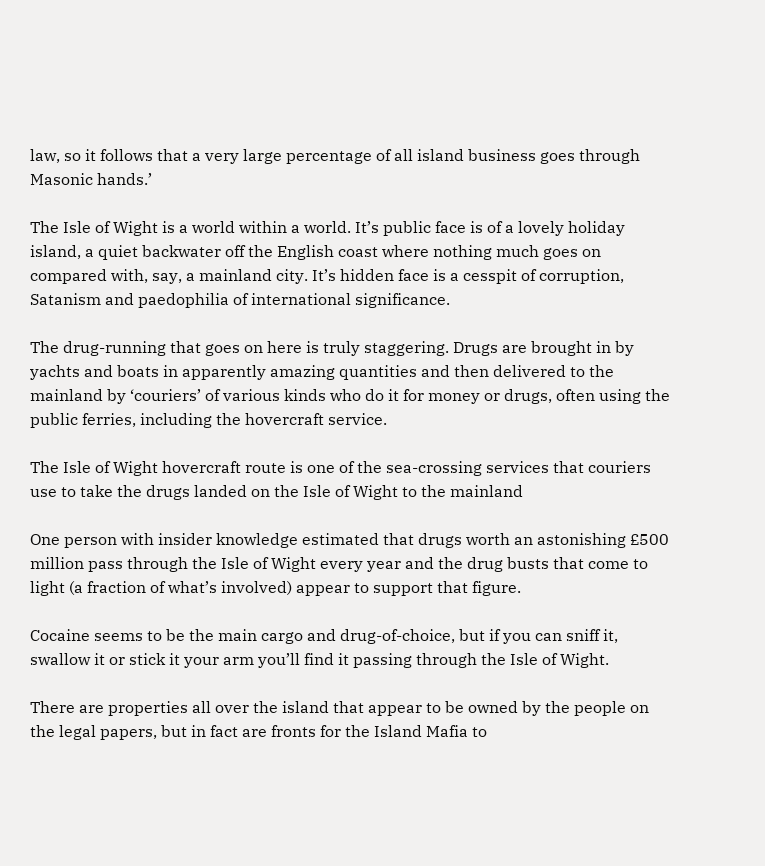law, so it follows that a very large percentage of all island business goes through Masonic hands.’

The Isle of Wight is a world within a world. It’s public face is of a lovely holiday island, a quiet backwater off the English coast where nothing much goes on compared with, say, a mainland city. It’s hidden face is a cesspit of corruption, Satanism and paedophilia of international significance.

The drug-running that goes on here is truly staggering. Drugs are brought in by yachts and boats in apparently amazing quantities and then delivered to the mainland by ‘couriers’ of various kinds who do it for money or drugs, often using the public ferries, including the hovercraft service.

The Isle of Wight hovercraft route is one of the sea-crossing services that couriers use to take the drugs landed on the Isle of Wight to the mainland

One person with insider knowledge estimated that drugs worth an astonishing £500 million pass through the Isle of Wight every year and the drug busts that come to light (a fraction of what’s involved) appear to support that figure.

Cocaine seems to be the main cargo and drug-of-choice, but if you can sniff it, swallow it or stick it your arm you’ll find it passing through the Isle of Wight.

There are properties all over the island that appear to be owned by the people on the legal papers, but in fact are fronts for the Island Mafia to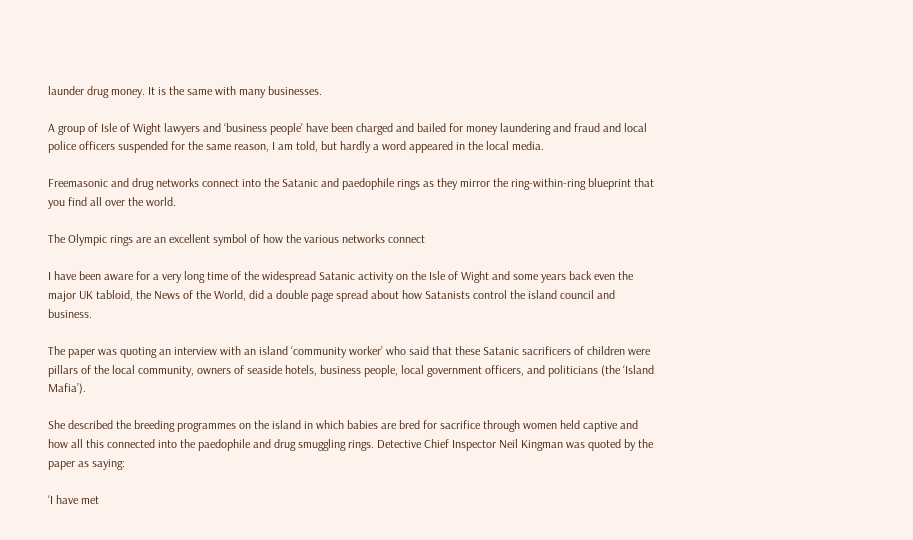launder drug money. It is the same with many businesses.

A group of Isle of Wight lawyers and ‘business people’ have been charged and bailed for money laundering and fraud and local police officers suspended for the same reason, I am told, but hardly a word appeared in the local media.

Freemasonic and drug networks connect into the Satanic and paedophile rings as they mirror the ring-within-ring blueprint that you find all over the world.

The Olympic rings are an excellent symbol of how the various networks connect

I have been aware for a very long time of the widespread Satanic activity on the Isle of Wight and some years back even the major UK tabloid, the News of the World, did a double page spread about how Satanists control the island council and business.

The paper was quoting an interview with an island ‘community worker’ who said that these Satanic sacrificers of children were pillars of the local community, owners of seaside hotels, business people, local government officers, and politicians (the ‘Island Mafia’).

She described the breeding programmes on the island in which babies are bred for sacrifice through women held captive and how all this connected into the paedophile and drug smuggling rings. Detective Chief Inspector Neil Kingman was quoted by the paper as saying:

‘I have met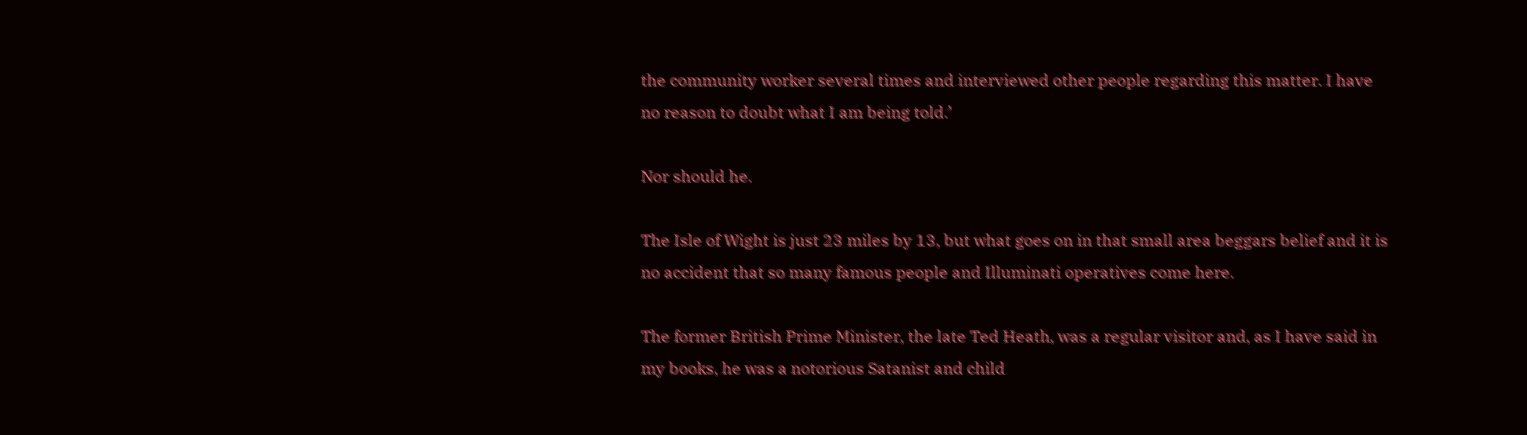the community worker several times and interviewed other people regarding this matter. I have no reason to doubt what I am being told.’

Nor should he.

The Isle of Wight is just 23 miles by 13, but what goes on in that small area beggars belief and it is no accident that so many famous people and Illuminati operatives come here.

The former British Prime Minister, the late Ted Heath, was a regular visitor and, as I have said in my books, he was a notorious Satanist and child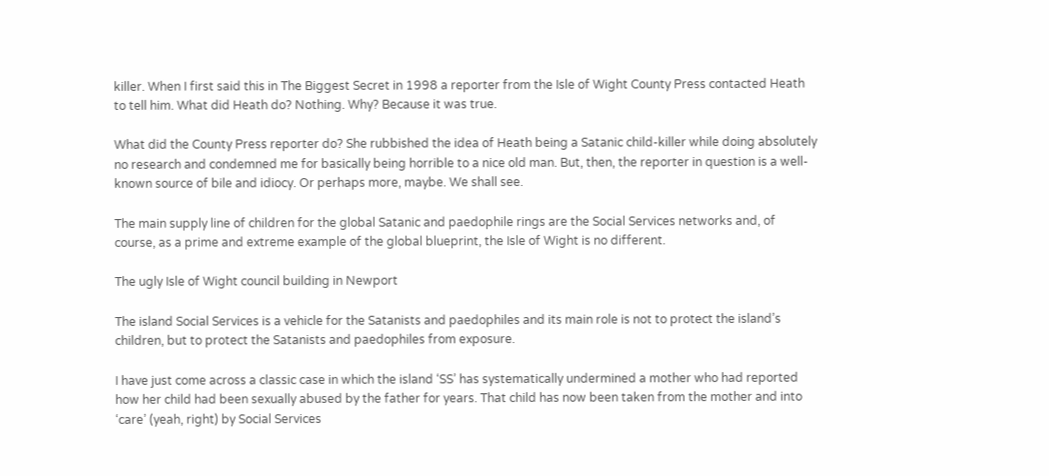killer. When I first said this in The Biggest Secret in 1998 a reporter from the Isle of Wight County Press contacted Heath to tell him. What did Heath do? Nothing. Why? Because it was true.

What did the County Press reporter do? She rubbished the idea of Heath being a Satanic child-killer while doing absolutely no research and condemned me for basically being horrible to a nice old man. But, then, the reporter in question is a well- known source of bile and idiocy. Or perhaps more, maybe. We shall see.

The main supply line of children for the global Satanic and paedophile rings are the Social Services networks and, of course, as a prime and extreme example of the global blueprint, the Isle of Wight is no different.

The ugly Isle of Wight council building in Newport

The island Social Services is a vehicle for the Satanists and paedophiles and its main role is not to protect the island’s children, but to protect the Satanists and paedophiles from exposure.

I have just come across a classic case in which the island ‘SS’ has systematically undermined a mother who had reported how her child had been sexually abused by the father for years. That child has now been taken from the mother and into ‘care’ (yeah, right) by Social Services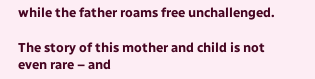while the father roams free unchallenged.

The story of this mother and child is not even rare – and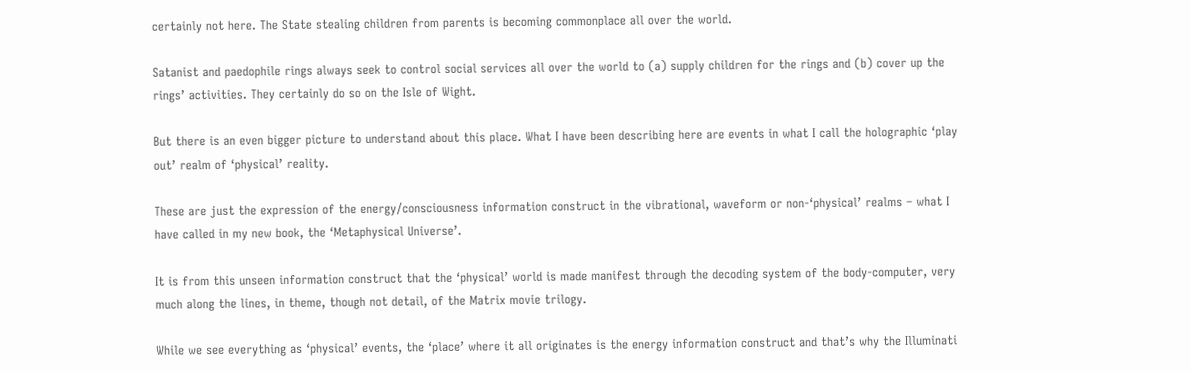certainly not here. The State stealing children from parents is becoming commonplace all over the world.

Satanist and paedophile rings always seek to control social services all over the world to (a) supply children for the rings and (b) cover up the rings’ activities. They certainly do so on the Isle of Wight.

But there is an even bigger picture to understand about this place. What I have been describing here are events in what I call the holographic ‘play out’ realm of ‘physical’ reality.

These are just the expression of the energy/consciousness information construct in the vibrational, waveform or non-‘physical’ realms – what I have called in my new book, the ‘Metaphysical Universe’.

It is from this unseen information construct that the ‘physical’ world is made manifest through the decoding system of the body-computer, very much along the lines, in theme, though not detail, of the Matrix movie trilogy.

While we see everything as ‘physical’ events, the ‘place’ where it all originates is the energy information construct and that’s why the Illuminati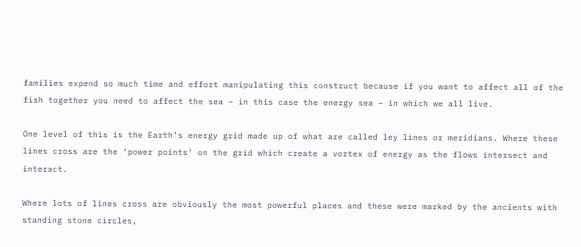families expend so much time and effort manipulating this construct because if you want to affect all of the fish together you need to affect the sea – in this case the energy sea – in which we all live.

One level of this is the Earth’s energy grid made up of what are called ley lines or meridians. Where these lines cross are the ‘power points’ on the grid which create a vortex of energy as the flows intersect and interact.

Where lots of lines cross are obviously the most powerful places and these were marked by the ancients with standing stone circles,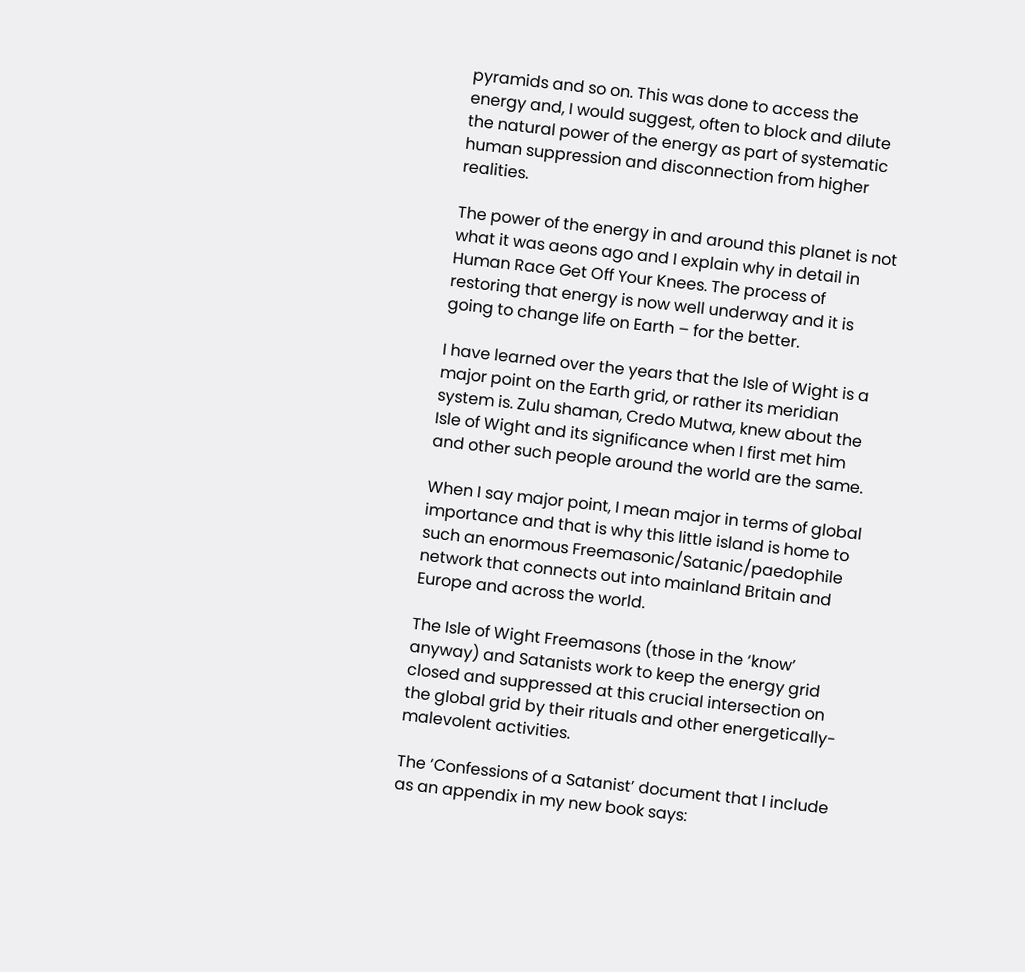pyramids and so on. This was done to access the energy and, I would suggest, often to block and dilute the natural power of the energy as part of systematic human suppression and disconnection from higher realities.

The power of the energy in and around this planet is not what it was aeons ago and I explain why in detail in Human Race Get Off Your Knees. The process of restoring that energy is now well underway and it is going to change life on Earth – for the better.

I have learned over the years that the Isle of Wight is a major point on the Earth grid, or rather its meridian system is. Zulu shaman, Credo Mutwa, knew about the Isle of Wight and its significance when I first met him and other such people around the world are the same.

When I say major point, I mean major in terms of global importance and that is why this little island is home to such an enormous Freemasonic/Satanic/paedophile network that connects out into mainland Britain and Europe and across the world.

The Isle of Wight Freemasons (those in the ‘know’ anyway) and Satanists work to keep the energy grid closed and suppressed at this crucial intersection on the global grid by their rituals and other energetically-malevolent activities.

The ‘Confessions of a Satanist’ document that I include as an appendix in my new book says: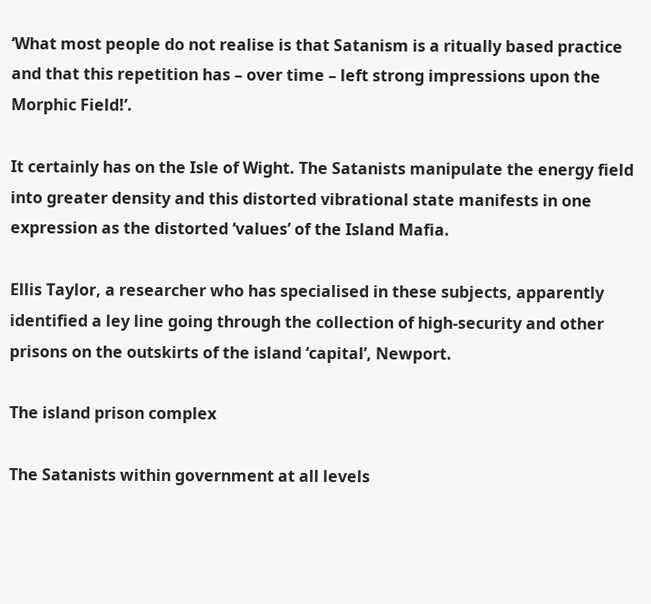‘What most people do not realise is that Satanism is a ritually based practice and that this repetition has – over time – left strong impressions upon the Morphic Field!’.

It certainly has on the Isle of Wight. The Satanists manipulate the energy field into greater density and this distorted vibrational state manifests in one expression as the distorted ‘values’ of the Island Mafia.

Ellis Taylor, a researcher who has specialised in these subjects, apparently identified a ley line going through the collection of high-security and other prisons on the outskirts of the island ‘capital’, Newport.

The island prison complex

The Satanists within government at all levels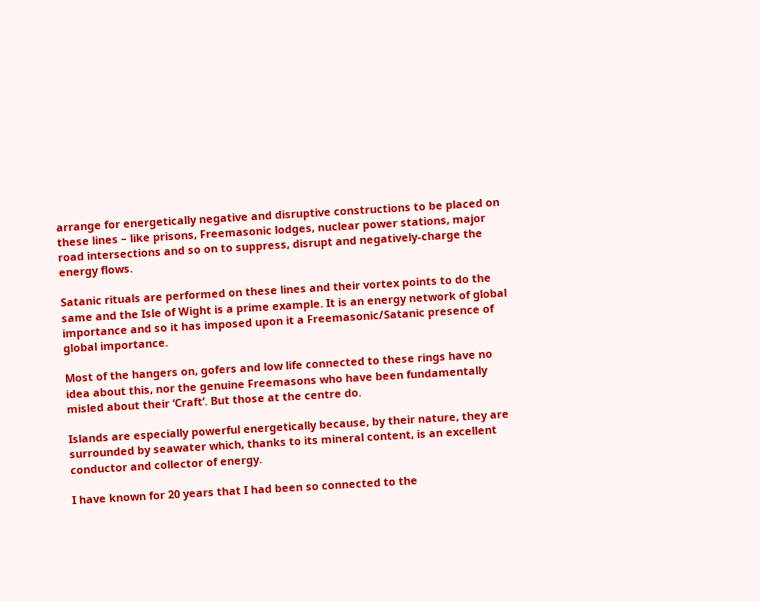arrange for energetically negative and disruptive constructions to be placed on these lines – like prisons, Freemasonic lodges, nuclear power stations, major road intersections and so on to suppress, disrupt and negatively-charge the energy flows.

Satanic rituals are performed on these lines and their vortex points to do the same and the Isle of Wight is a prime example. It is an energy network of global importance and so it has imposed upon it a Freemasonic/Satanic presence of global importance.

Most of the hangers on, gofers and low life connected to these rings have no idea about this, nor the genuine Freemasons who have been fundamentally misled about their ‘Craft’. But those at the centre do.

Islands are especially powerful energetically because, by their nature, they are surrounded by seawater which, thanks to its mineral content, is an excellent conductor and collector of energy.

I have known for 20 years that I had been so connected to the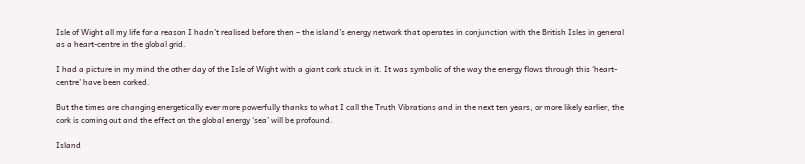Isle of Wight all my life for a reason I hadn’t realised before then – the island’s energy network that operates in conjunction with the British Isles in general as a heart-centre in the global grid.

I had a picture in my mind the other day of the Isle of Wight with a giant cork stuck in it. It was symbolic of the way the energy flows through this ‘heart-centre’ have been corked.

But the times are changing energetically ever more powerfully thanks to what I call the Truth Vibrations and in the next ten years, or more likely earlier, the cork is coming out and the effect on the global energy ‘sea’ will be profound.

Island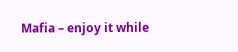Mafia – enjoy it while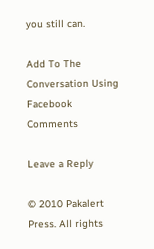you still can.

Add To The Conversation Using Facebook Comments

Leave a Reply

© 2010 Pakalert Press. All rights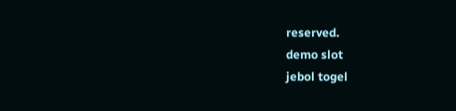reserved.
demo slot
jebol togel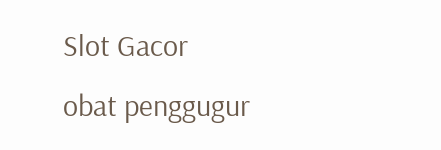Slot Gacor
obat penggugur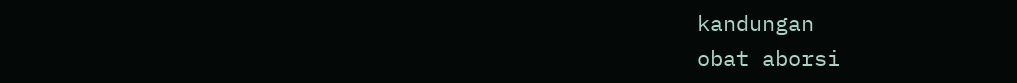kandungan
obat aborsi